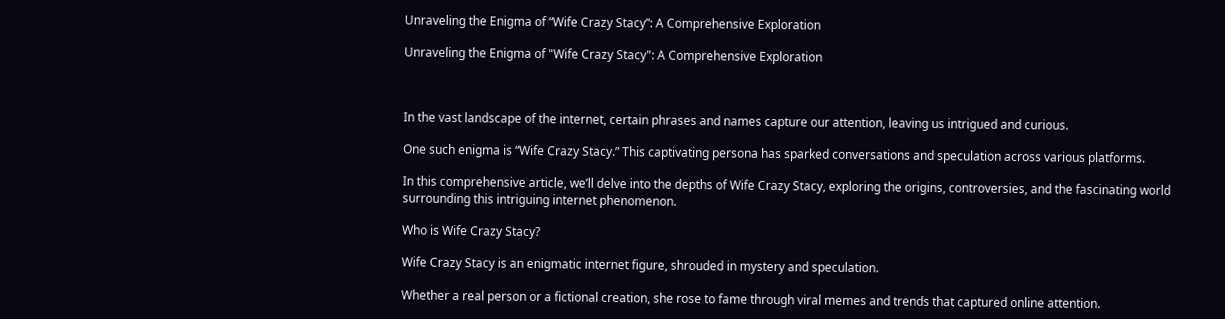Unraveling the Enigma of “Wife Crazy Stacy”: A Comprehensive Exploration

Unraveling the Enigma of "Wife Crazy Stacy": A Comprehensive Exploration



In the vast landscape of the internet, certain phrases and names capture our attention, leaving us intrigued and curious.

One such enigma is “Wife Crazy Stacy.” This captivating persona has sparked conversations and speculation across various platforms.

In this comprehensive article, we’ll delve into the depths of Wife Crazy Stacy, exploring the origins, controversies, and the fascinating world surrounding this intriguing internet phenomenon.

Who is Wife Crazy Stacy?

Wife Crazy Stacy is an enigmatic internet figure, shrouded in mystery and speculation.

Whether a real person or a fictional creation, she rose to fame through viral memes and trends that captured online attention.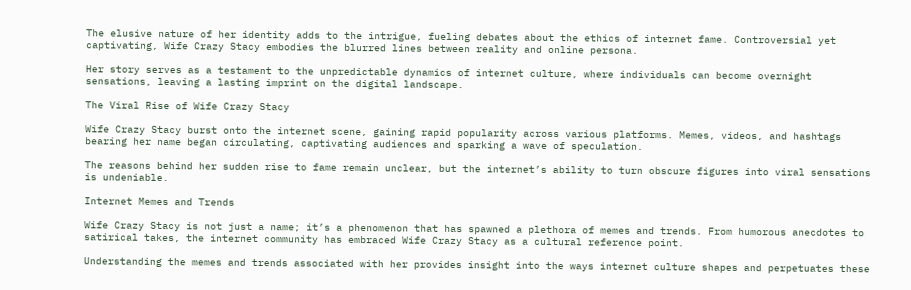The elusive nature of her identity adds to the intrigue, fueling debates about the ethics of internet fame. Controversial yet captivating, Wife Crazy Stacy embodies the blurred lines between reality and online persona.

Her story serves as a testament to the unpredictable dynamics of internet culture, where individuals can become overnight sensations, leaving a lasting imprint on the digital landscape.

The Viral Rise of Wife Crazy Stacy

Wife Crazy Stacy burst onto the internet scene, gaining rapid popularity across various platforms. Memes, videos, and hashtags bearing her name began circulating, captivating audiences and sparking a wave of speculation.

The reasons behind her sudden rise to fame remain unclear, but the internet’s ability to turn obscure figures into viral sensations is undeniable.

Internet Memes and Trends

Wife Crazy Stacy is not just a name; it’s a phenomenon that has spawned a plethora of memes and trends. From humorous anecdotes to satirical takes, the internet community has embraced Wife Crazy Stacy as a cultural reference point.

Understanding the memes and trends associated with her provides insight into the ways internet culture shapes and perpetuates these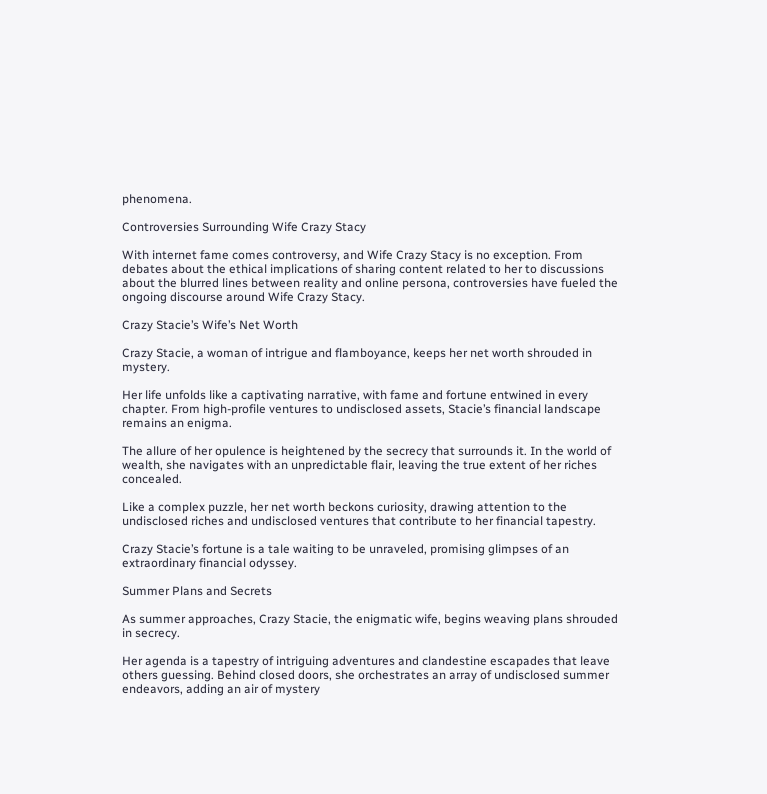phenomena.

Controversies Surrounding Wife Crazy Stacy

With internet fame comes controversy, and Wife Crazy Stacy is no exception. From debates about the ethical implications of sharing content related to her to discussions about the blurred lines between reality and online persona, controversies have fueled the ongoing discourse around Wife Crazy Stacy.

Crazy Stacie’s Wife’s Net Worth

Crazy Stacie, a woman of intrigue and flamboyance, keeps her net worth shrouded in mystery.

Her life unfolds like a captivating narrative, with fame and fortune entwined in every chapter. From high-profile ventures to undisclosed assets, Stacie’s financial landscape remains an enigma.

The allure of her opulence is heightened by the secrecy that surrounds it. In the world of wealth, she navigates with an unpredictable flair, leaving the true extent of her riches concealed.

Like a complex puzzle, her net worth beckons curiosity, drawing attention to the undisclosed riches and undisclosed ventures that contribute to her financial tapestry.

Crazy Stacie’s fortune is a tale waiting to be unraveled, promising glimpses of an extraordinary financial odyssey.

Summer Plans and Secrets

As summer approaches, Crazy Stacie, the enigmatic wife, begins weaving plans shrouded in secrecy.

Her agenda is a tapestry of intriguing adventures and clandestine escapades that leave others guessing. Behind closed doors, she orchestrates an array of undisclosed summer endeavors, adding an air of mystery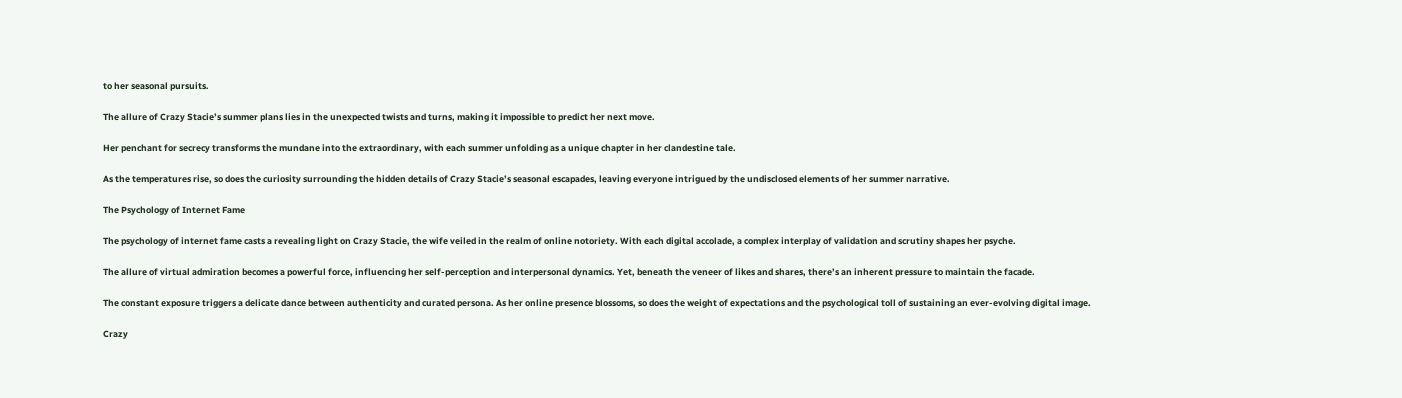to her seasonal pursuits.

The allure of Crazy Stacie’s summer plans lies in the unexpected twists and turns, making it impossible to predict her next move.

Her penchant for secrecy transforms the mundane into the extraordinary, with each summer unfolding as a unique chapter in her clandestine tale.

As the temperatures rise, so does the curiosity surrounding the hidden details of Crazy Stacie’s seasonal escapades, leaving everyone intrigued by the undisclosed elements of her summer narrative.

The Psychology of Internet Fame

The psychology of internet fame casts a revealing light on Crazy Stacie, the wife veiled in the realm of online notoriety. With each digital accolade, a complex interplay of validation and scrutiny shapes her psyche.

The allure of virtual admiration becomes a powerful force, influencing her self-perception and interpersonal dynamics. Yet, beneath the veneer of likes and shares, there’s an inherent pressure to maintain the facade.

The constant exposure triggers a delicate dance between authenticity and curated persona. As her online presence blossoms, so does the weight of expectations and the psychological toll of sustaining an ever-evolving digital image.

Crazy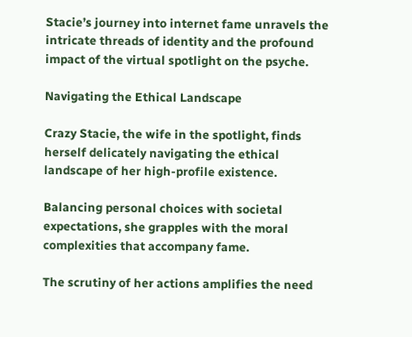Stacie’s journey into internet fame unravels the intricate threads of identity and the profound impact of the virtual spotlight on the psyche.

Navigating the Ethical Landscape

Crazy Stacie, the wife in the spotlight, finds herself delicately navigating the ethical landscape of her high-profile existence.

Balancing personal choices with societal expectations, she grapples with the moral complexities that accompany fame.

The scrutiny of her actions amplifies the need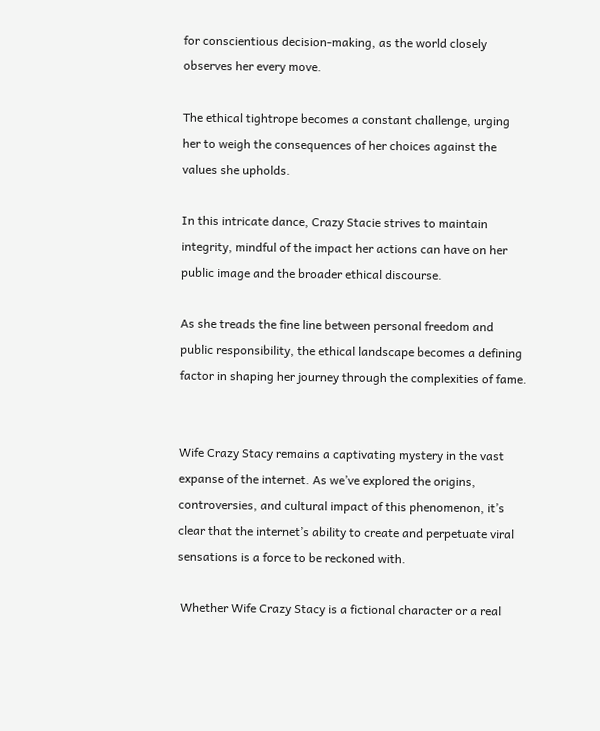for conscientious decision-making, as the world closely observes her every move.

The ethical tightrope becomes a constant challenge, urging her to weigh the consequences of her choices against the values she upholds.

In this intricate dance, Crazy Stacie strives to maintain integrity, mindful of the impact her actions can have on her public image and the broader ethical discourse.

As she treads the fine line between personal freedom and public responsibility, the ethical landscape becomes a defining factor in shaping her journey through the complexities of fame.


Wife Crazy Stacy remains a captivating mystery in the vast expanse of the internet. As we’ve explored the origins, controversies, and cultural impact of this phenomenon, it’s clear that the internet’s ability to create and perpetuate viral sensations is a force to be reckoned with.

 Whether Wife Crazy Stacy is a fictional character or a real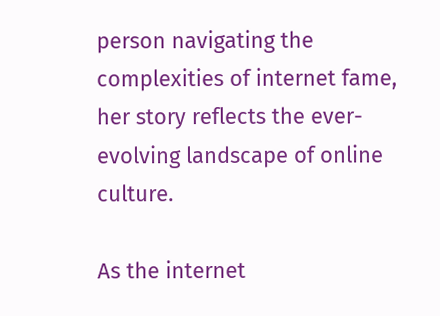person navigating the complexities of internet fame, her story reflects the ever-evolving landscape of online culture.

As the internet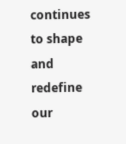continues to shape and redefine our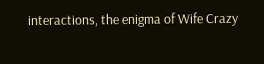interactions, the enigma of Wife Crazy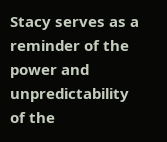Stacy serves as a reminder of the power and unpredictability of the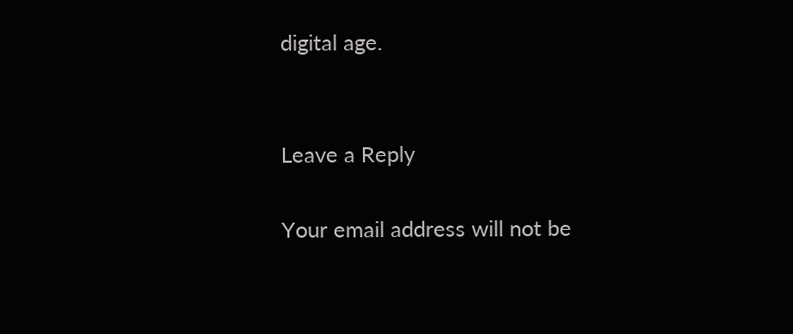digital age.


Leave a Reply

Your email address will not be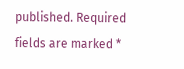published. Required fields are marked *